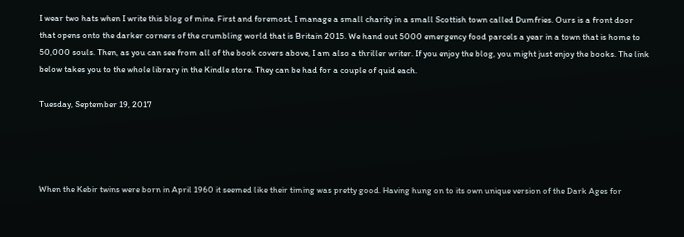I wear two hats when I write this blog of mine. First and foremost, I manage a small charity in a small Scottish town called Dumfries. Ours is a front door that opens onto the darker corners of the crumbling world that is Britain 2015. We hand out 5000 emergency food parcels a year in a town that is home to 50,000 souls. Then, as you can see from all of the book covers above, I am also a thriller writer. If you enjoy the blog, you might just enjoy the books. The link below takes you to the whole library in the Kindle store. They can be had for a couple of quid each.

Tuesday, September 19, 2017




When the Kebir twins were born in April 1960 it seemed like their timing was pretty good. Having hung on to its own unique version of the Dark Ages for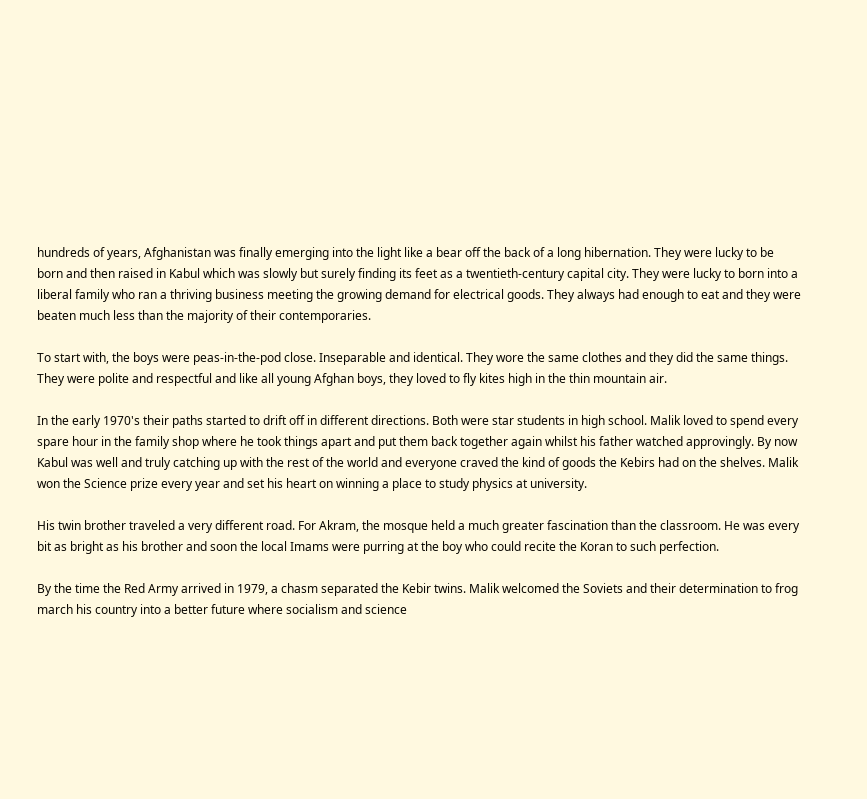hundreds of years, Afghanistan was finally emerging into the light like a bear off the back of a long hibernation. They were lucky to be born and then raised in Kabul which was slowly but surely finding its feet as a twentieth-century capital city. They were lucky to born into a liberal family who ran a thriving business meeting the growing demand for electrical goods. They always had enough to eat and they were beaten much less than the majority of their contemporaries.

To start with, the boys were peas-in-the-pod close. Inseparable and identical. They wore the same clothes and they did the same things. They were polite and respectful and like all young Afghan boys, they loved to fly kites high in the thin mountain air.

In the early 1970's their paths started to drift off in different directions. Both were star students in high school. Malik loved to spend every spare hour in the family shop where he took things apart and put them back together again whilst his father watched approvingly. By now Kabul was well and truly catching up with the rest of the world and everyone craved the kind of goods the Kebirs had on the shelves. Malik won the Science prize every year and set his heart on winning a place to study physics at university.

His twin brother traveled a very different road. For Akram, the mosque held a much greater fascination than the classroom. He was every bit as bright as his brother and soon the local Imams were purring at the boy who could recite the Koran to such perfection.

By the time the Red Army arrived in 1979, a chasm separated the Kebir twins. Malik welcomed the Soviets and their determination to frog march his country into a better future where socialism and science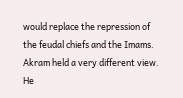would replace the repression of the feudal chiefs and the Imams. Akram held a very different view. He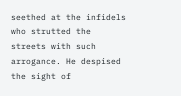seethed at the infidels who strutted the streets with such arrogance. He despised the sight of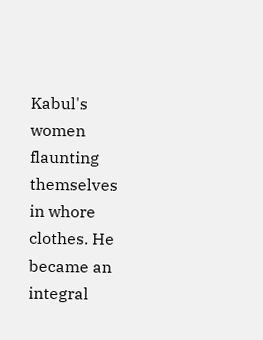Kabul's women flaunting themselves in whore clothes. He became an integral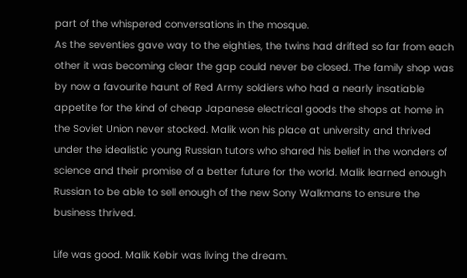part of the whispered conversations in the mosque.
As the seventies gave way to the eighties, the twins had drifted so far from each other it was becoming clear the gap could never be closed. The family shop was by now a favourite haunt of Red Army soldiers who had a nearly insatiable appetite for the kind of cheap Japanese electrical goods the shops at home in the Soviet Union never stocked. Malik won his place at university and thrived under the idealistic young Russian tutors who shared his belief in the wonders of science and their promise of a better future for the world. Malik learned enough Russian to be able to sell enough of the new Sony Walkmans to ensure the business thrived.

Life was good. Malik Kebir was living the dream.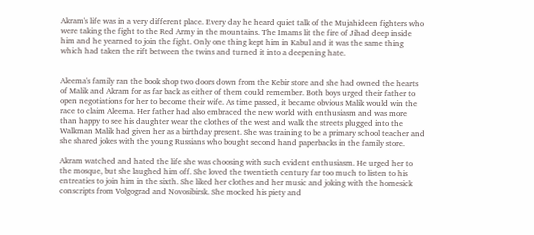Akram's life was in a very different place. Every day he heard quiet talk of the Mujahideen fighters who were taking the fight to the Red Army in the mountains. The Imams lit the fire of Jihad deep inside him and he yearned to join the fight. Only one thing kept him in Kabul and it was the same thing which had taken the rift between the twins and turned it into a deepening hate.


Aleema's family ran the book shop two doors down from the Kebir store and she had owned the hearts of Malik and Akram for as far back as either of them could remember. Both boys urged their father to open negotiations for her to become their wife. As time passed, it became obvious Malik would win the race to claim Aleema. Her father had also embraced the new world with enthusiasm and was more than happy to see his daughter wear the clothes of the west and walk the streets plugged into the Walkman Malik had given her as a birthday present. She was training to be a primary school teacher and she shared jokes with the young Russians who bought second hand paperbacks in the family store.

Akram watched and hated the life she was choosing with such evident enthusiasm. He urged her to the mosque, but she laughed him off. She loved the twentieth century far too much to listen to his entreaties to join him in the sixth. She liked her clothes and her music and joking with the homesick conscripts from Volgograd and Novosibirsk. She mocked his piety and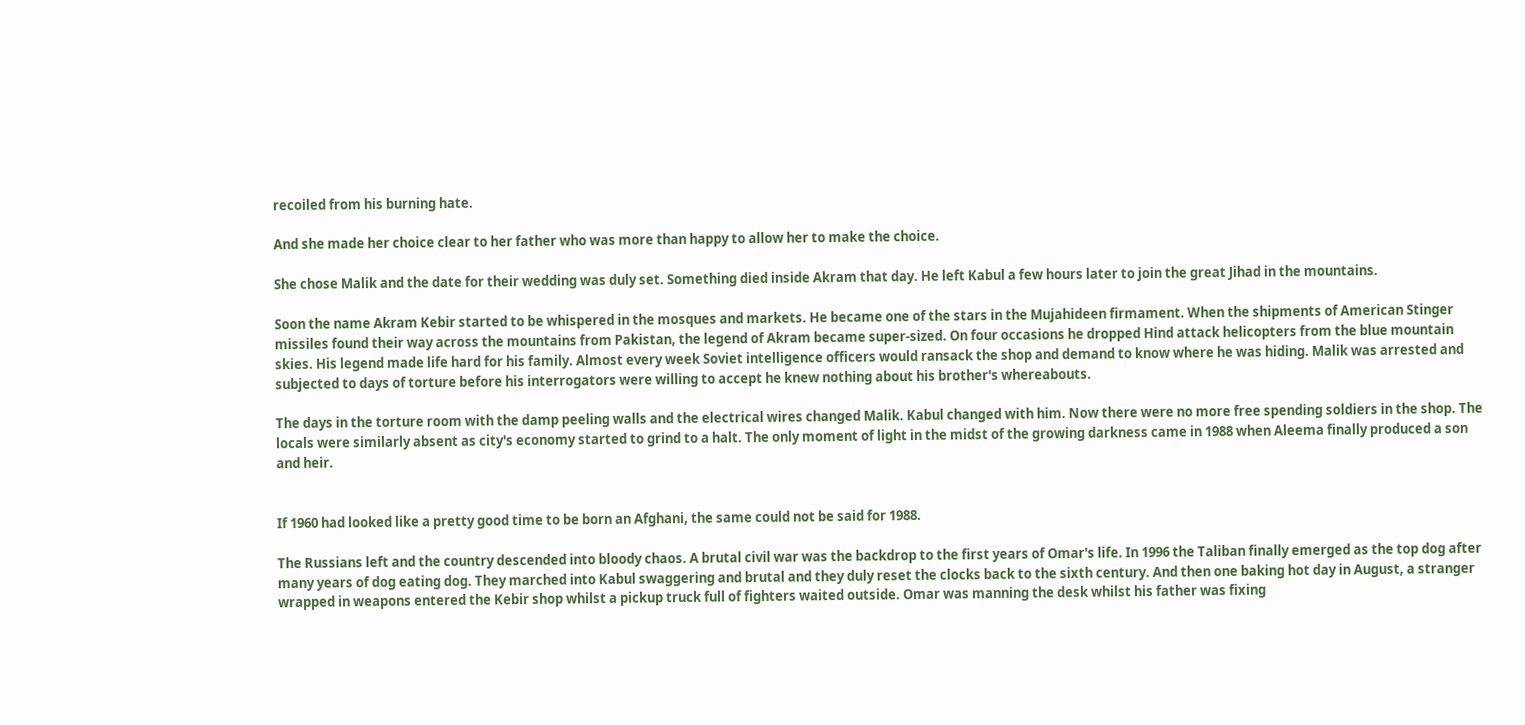recoiled from his burning hate.

And she made her choice clear to her father who was more than happy to allow her to make the choice.

She chose Malik and the date for their wedding was duly set. Something died inside Akram that day. He left Kabul a few hours later to join the great Jihad in the mountains.

Soon the name Akram Kebir started to be whispered in the mosques and markets. He became one of the stars in the Mujahideen firmament. When the shipments of American Stinger missiles found their way across the mountains from Pakistan, the legend of Akram became super-sized. On four occasions he dropped Hind attack helicopters from the blue mountain skies. His legend made life hard for his family. Almost every week Soviet intelligence officers would ransack the shop and demand to know where he was hiding. Malik was arrested and subjected to days of torture before his interrogators were willing to accept he knew nothing about his brother's whereabouts.

The days in the torture room with the damp peeling walls and the electrical wires changed Malik. Kabul changed with him. Now there were no more free spending soldiers in the shop. The locals were similarly absent as city's economy started to grind to a halt. The only moment of light in the midst of the growing darkness came in 1988 when Aleema finally produced a son and heir.


If 1960 had looked like a pretty good time to be born an Afghani, the same could not be said for 1988.

The Russians left and the country descended into bloody chaos. A brutal civil war was the backdrop to the first years of Omar's life. In 1996 the Taliban finally emerged as the top dog after many years of dog eating dog. They marched into Kabul swaggering and brutal and they duly reset the clocks back to the sixth century. And then one baking hot day in August, a stranger wrapped in weapons entered the Kebir shop whilst a pickup truck full of fighters waited outside. Omar was manning the desk whilst his father was fixing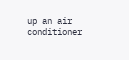up an air conditioner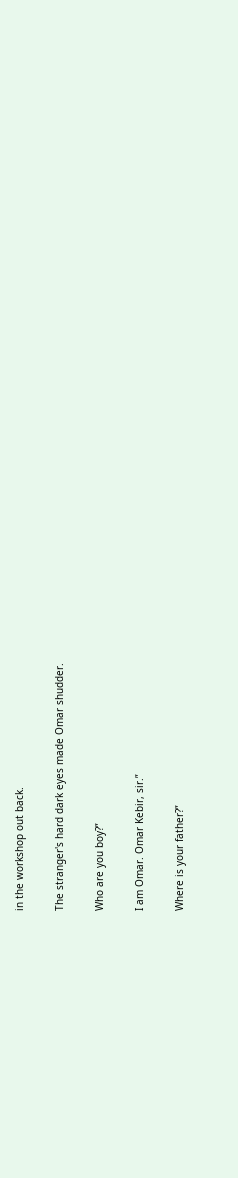in the workshop out back.

The stranger's hard dark eyes made Omar shudder.

Who are you boy?”

I am Omar. Omar Kebir, sir.”

Where is your father?”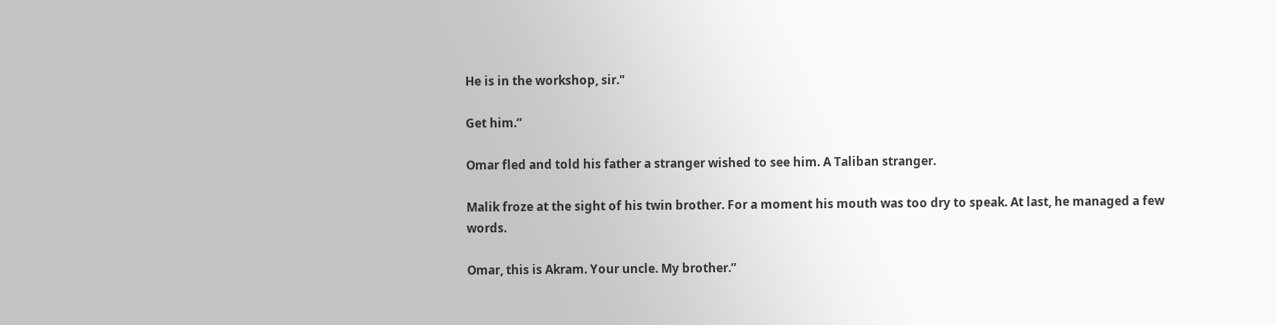He is in the workshop, sir."

Get him.”

Omar fled and told his father a stranger wished to see him. A Taliban stranger.

Malik froze at the sight of his twin brother. For a moment his mouth was too dry to speak. At last, he managed a few words.

Omar, this is Akram. Your uncle. My brother.”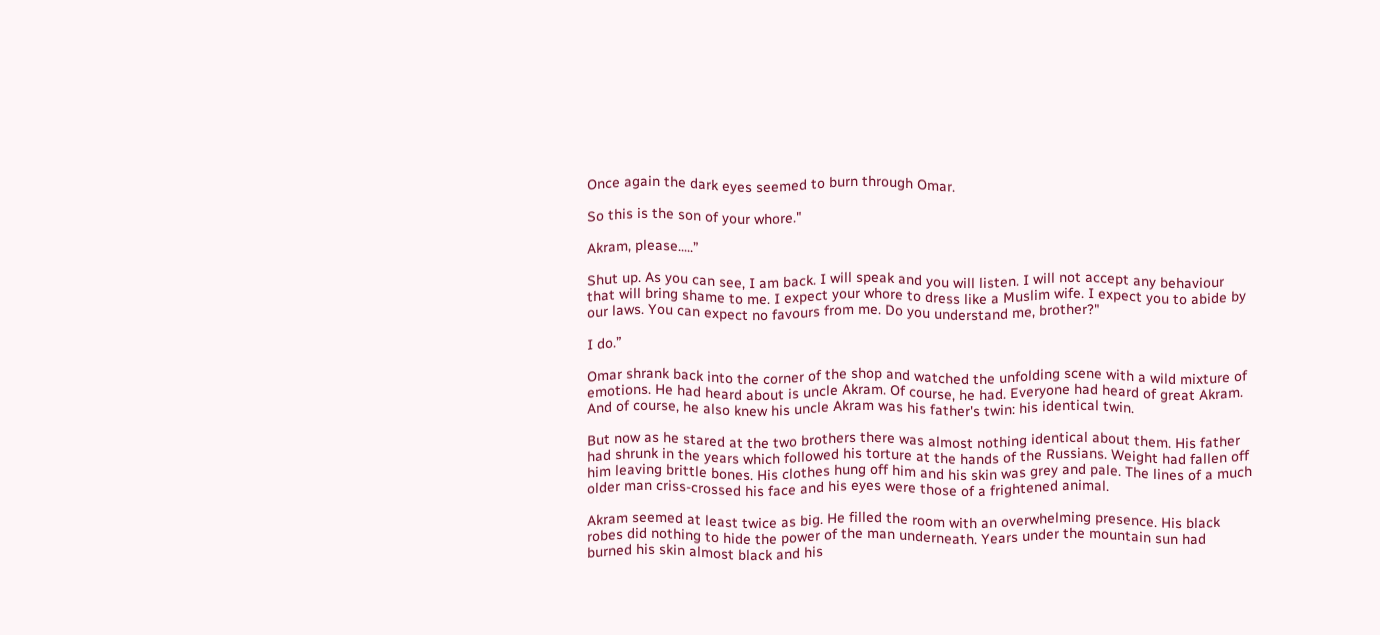Once again the dark eyes seemed to burn through Omar.

So this is the son of your whore."

Akram, please.....”

Shut up. As you can see, I am back. I will speak and you will listen. I will not accept any behaviour that will bring shame to me. I expect your whore to dress like a Muslim wife. I expect you to abide by our laws. You can expect no favours from me. Do you understand me, brother?"

I do.”

Omar shrank back into the corner of the shop and watched the unfolding scene with a wild mixture of emotions. He had heard about is uncle Akram. Of course, he had. Everyone had heard of great Akram. And of course, he also knew his uncle Akram was his father's twin: his identical twin.

But now as he stared at the two brothers there was almost nothing identical about them. His father had shrunk in the years which followed his torture at the hands of the Russians. Weight had fallen off him leaving brittle bones. His clothes hung off him and his skin was grey and pale. The lines of a much older man criss-crossed his face and his eyes were those of a frightened animal.

Akram seemed at least twice as big. He filled the room with an overwhelming presence. His black robes did nothing to hide the power of the man underneath. Years under the mountain sun had burned his skin almost black and his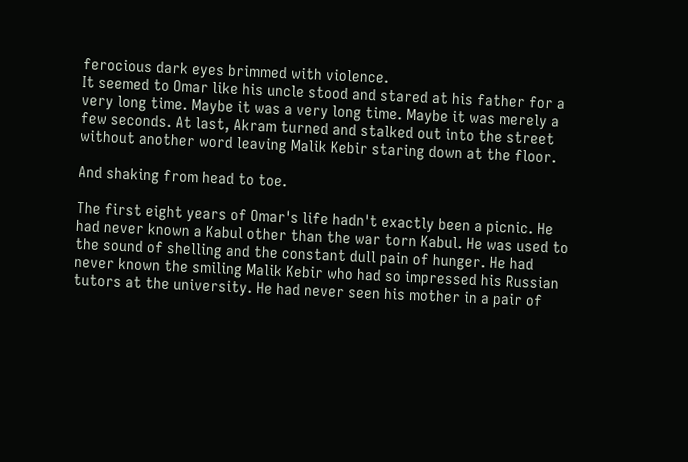ferocious dark eyes brimmed with violence.
It seemed to Omar like his uncle stood and stared at his father for a very long time. Maybe it was a very long time. Maybe it was merely a few seconds. At last, Akram turned and stalked out into the street without another word leaving Malik Kebir staring down at the floor.

And shaking from head to toe.

The first eight years of Omar's life hadn't exactly been a picnic. He had never known a Kabul other than the war torn Kabul. He was used to the sound of shelling and the constant dull pain of hunger. He had never known the smiling Malik Kebir who had so impressed his Russian tutors at the university. He had never seen his mother in a pair of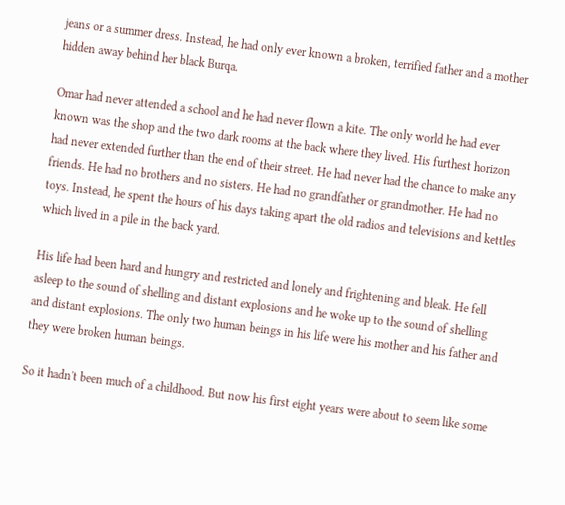jeans or a summer dress. Instead, he had only ever known a broken, terrified father and a mother hidden away behind her black Burqa.

Omar had never attended a school and he had never flown a kite. The only world he had ever known was the shop and the two dark rooms at the back where they lived. His furthest horizon had never extended further than the end of their street. He had never had the chance to make any friends. He had no brothers and no sisters. He had no grandfather or grandmother. He had no toys. Instead, he spent the hours of his days taking apart the old radios and televisions and kettles which lived in a pile in the back yard.

His life had been hard and hungry and restricted and lonely and frightening and bleak. He fell asleep to the sound of shelling and distant explosions and he woke up to the sound of shelling and distant explosions. The only two human beings in his life were his mother and his father and they were broken human beings.

So it hadn't been much of a childhood. But now his first eight years were about to seem like some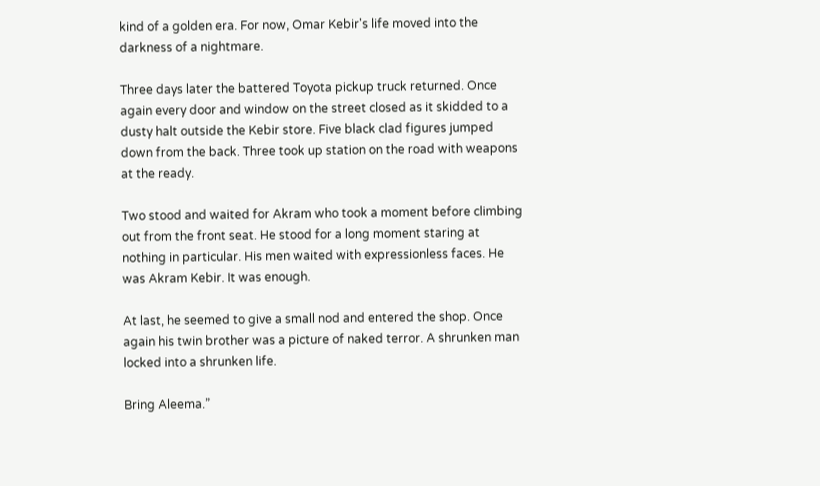kind of a golden era. For now, Omar Kebir's life moved into the darkness of a nightmare.

Three days later the battered Toyota pickup truck returned. Once again every door and window on the street closed as it skidded to a dusty halt outside the Kebir store. Five black clad figures jumped down from the back. Three took up station on the road with weapons at the ready.

Two stood and waited for Akram who took a moment before climbing out from the front seat. He stood for a long moment staring at nothing in particular. His men waited with expressionless faces. He was Akram Kebir. It was enough.

At last, he seemed to give a small nod and entered the shop. Once again his twin brother was a picture of naked terror. A shrunken man locked into a shrunken life.

Bring Aleema.”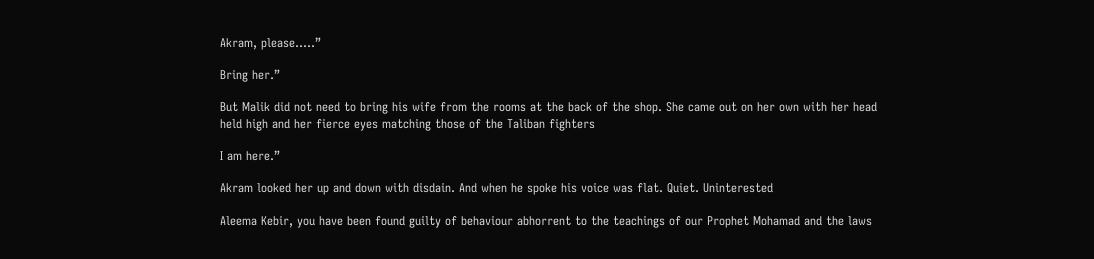Akram, please.....”

Bring her.”

But Malik did not need to bring his wife from the rooms at the back of the shop. She came out on her own with her head held high and her fierce eyes matching those of the Taliban fighters

I am here.”

Akram looked her up and down with disdain. And when he spoke his voice was flat. Quiet. Uninterested

Aleema Kebir, you have been found guilty of behaviour abhorrent to the teachings of our Prophet Mohamad and the laws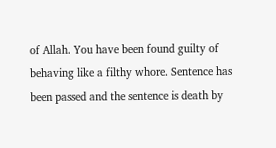of Allah. You have been found guilty of behaving like a filthy whore. Sentence has been passed and the sentence is death by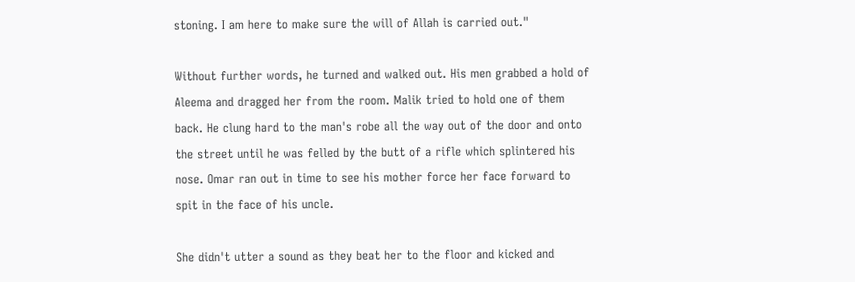stoning. I am here to make sure the will of Allah is carried out."

Without further words, he turned and walked out. His men grabbed a hold of Aleema and dragged her from the room. Malik tried to hold one of them back. He clung hard to the man's robe all the way out of the door and onto the street until he was felled by the butt of a rifle which splintered his nose. Omar ran out in time to see his mother force her face forward to spit in the face of his uncle.

She didn't utter a sound as they beat her to the floor and kicked and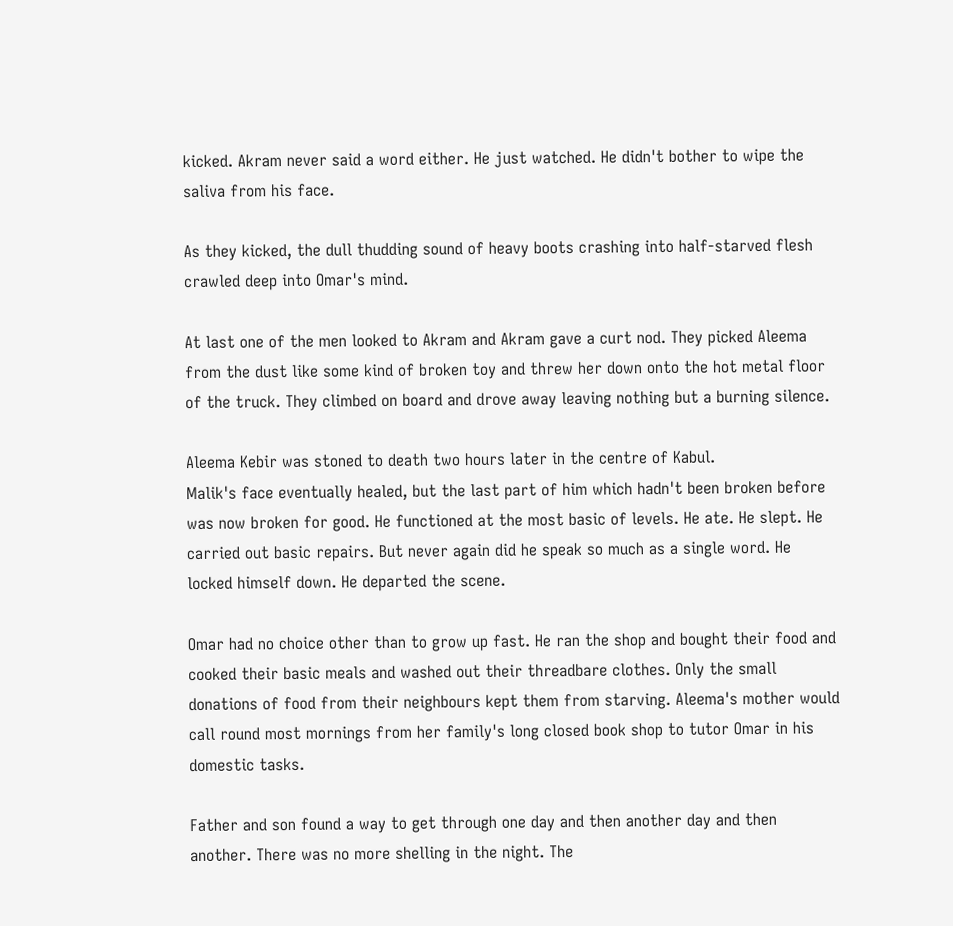kicked. Akram never said a word either. He just watched. He didn't bother to wipe the saliva from his face.

As they kicked, the dull thudding sound of heavy boots crashing into half-starved flesh crawled deep into Omar's mind.

At last one of the men looked to Akram and Akram gave a curt nod. They picked Aleema from the dust like some kind of broken toy and threw her down onto the hot metal floor of the truck. They climbed on board and drove away leaving nothing but a burning silence.

Aleema Kebir was stoned to death two hours later in the centre of Kabul.
Malik's face eventually healed, but the last part of him which hadn't been broken before was now broken for good. He functioned at the most basic of levels. He ate. He slept. He carried out basic repairs. But never again did he speak so much as a single word. He locked himself down. He departed the scene.

Omar had no choice other than to grow up fast. He ran the shop and bought their food and cooked their basic meals and washed out their threadbare clothes. Only the small donations of food from their neighbours kept them from starving. Aleema's mother would call round most mornings from her family's long closed book shop to tutor Omar in his domestic tasks.

Father and son found a way to get through one day and then another day and then another. There was no more shelling in the night. The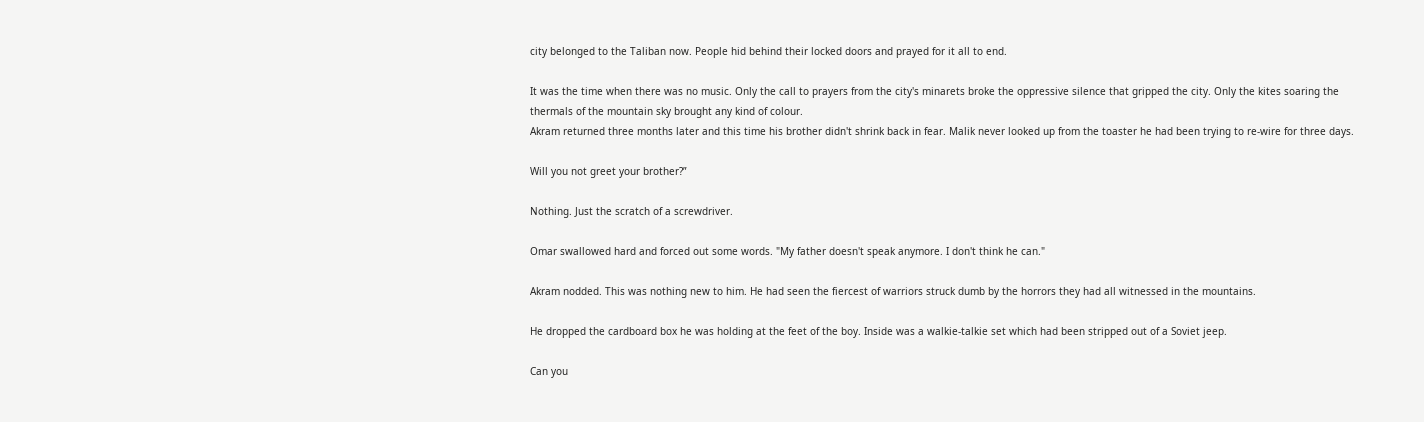city belonged to the Taliban now. People hid behind their locked doors and prayed for it all to end.

It was the time when there was no music. Only the call to prayers from the city's minarets broke the oppressive silence that gripped the city. Only the kites soaring the thermals of the mountain sky brought any kind of colour.
Akram returned three months later and this time his brother didn't shrink back in fear. Malik never looked up from the toaster he had been trying to re-wire for three days.

Will you not greet your brother?”

Nothing. Just the scratch of a screwdriver.

Omar swallowed hard and forced out some words. "My father doesn't speak anymore. I don't think he can."

Akram nodded. This was nothing new to him. He had seen the fiercest of warriors struck dumb by the horrors they had all witnessed in the mountains.

He dropped the cardboard box he was holding at the feet of the boy. Inside was a walkie-talkie set which had been stripped out of a Soviet jeep.

Can you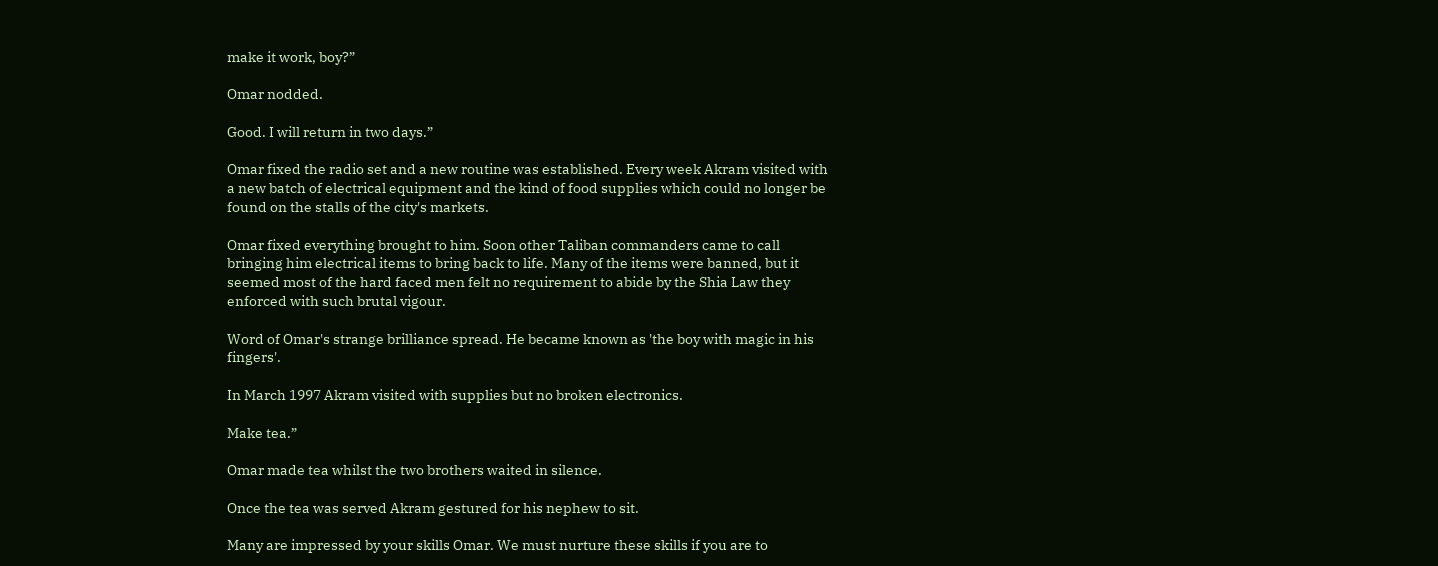make it work, boy?”

Omar nodded.

Good. I will return in two days.”

Omar fixed the radio set and a new routine was established. Every week Akram visited with a new batch of electrical equipment and the kind of food supplies which could no longer be found on the stalls of the city's markets.

Omar fixed everything brought to him. Soon other Taliban commanders came to call bringing him electrical items to bring back to life. Many of the items were banned, but it seemed most of the hard faced men felt no requirement to abide by the Shia Law they enforced with such brutal vigour.

Word of Omar's strange brilliance spread. He became known as 'the boy with magic in his fingers'.

In March 1997 Akram visited with supplies but no broken electronics.

Make tea.”

Omar made tea whilst the two brothers waited in silence.

Once the tea was served Akram gestured for his nephew to sit.

Many are impressed by your skills Omar. We must nurture these skills if you are to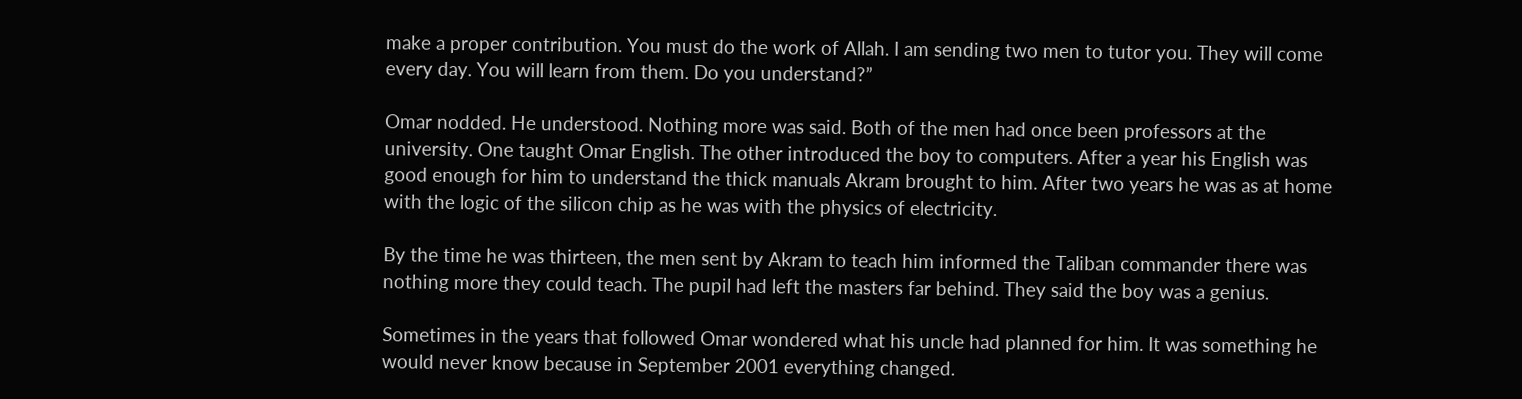make a proper contribution. You must do the work of Allah. I am sending two men to tutor you. They will come every day. You will learn from them. Do you understand?”

Omar nodded. He understood. Nothing more was said. Both of the men had once been professors at the university. One taught Omar English. The other introduced the boy to computers. After a year his English was good enough for him to understand the thick manuals Akram brought to him. After two years he was as at home with the logic of the silicon chip as he was with the physics of electricity.

By the time he was thirteen, the men sent by Akram to teach him informed the Taliban commander there was nothing more they could teach. The pupil had left the masters far behind. They said the boy was a genius.

Sometimes in the years that followed Omar wondered what his uncle had planned for him. It was something he would never know because in September 2001 everything changed.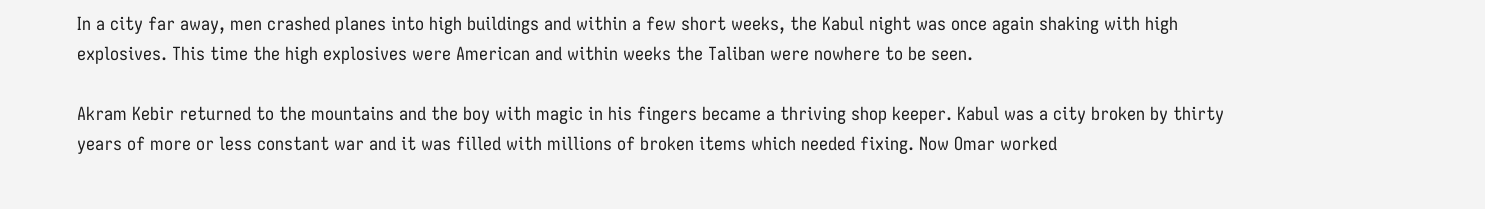In a city far away, men crashed planes into high buildings and within a few short weeks, the Kabul night was once again shaking with high explosives. This time the high explosives were American and within weeks the Taliban were nowhere to be seen.

Akram Kebir returned to the mountains and the boy with magic in his fingers became a thriving shop keeper. Kabul was a city broken by thirty years of more or less constant war and it was filled with millions of broken items which needed fixing. Now Omar worked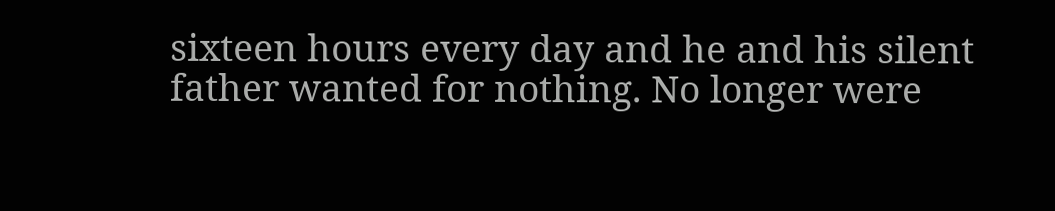sixteen hours every day and he and his silent father wanted for nothing. No longer were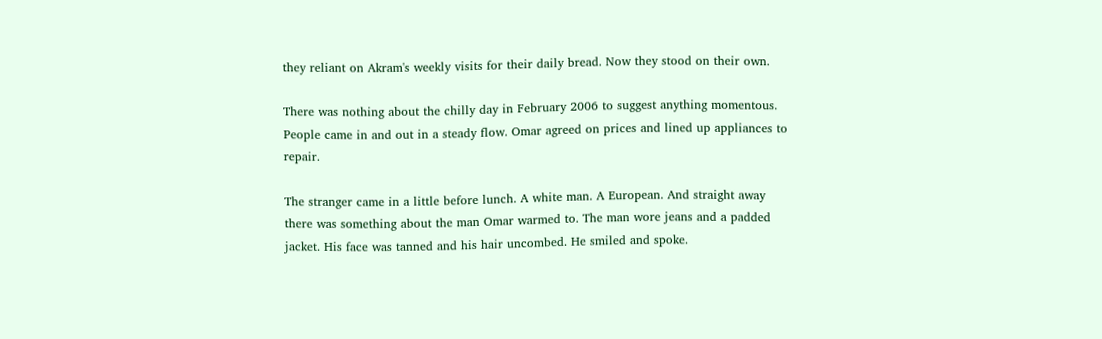they reliant on Akram's weekly visits for their daily bread. Now they stood on their own.

There was nothing about the chilly day in February 2006 to suggest anything momentous. People came in and out in a steady flow. Omar agreed on prices and lined up appliances to repair.

The stranger came in a little before lunch. A white man. A European. And straight away there was something about the man Omar warmed to. The man wore jeans and a padded jacket. His face was tanned and his hair uncombed. He smiled and spoke.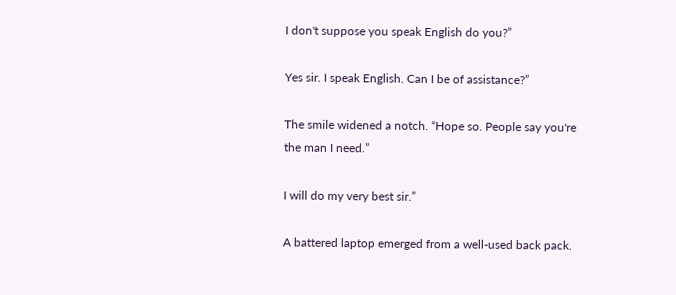I don't suppose you speak English do you?”

Yes sir. I speak English. Can I be of assistance?”

The smile widened a notch. “Hope so. People say you're the man I need.”

I will do my very best sir.”

A battered laptop emerged from a well-used back pack.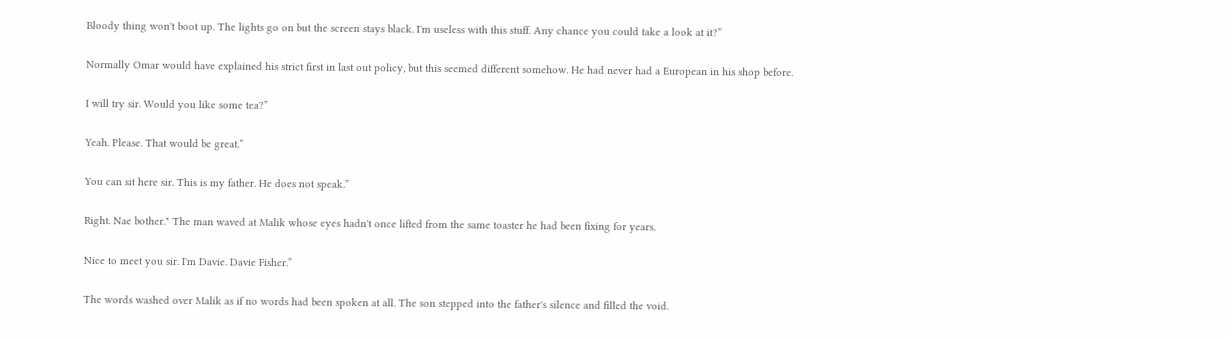Bloody thing won't boot up. The lights go on but the screen stays black. I'm useless with this stuff. Any chance you could take a look at it?”

Normally Omar would have explained his strict first in last out policy, but this seemed different somehow. He had never had a European in his shop before.

I will try sir. Would you like some tea?”

Yeah. Please. That would be great.”

You can sit here sir. This is my father. He does not speak.”

Right. Nae bother." The man waved at Malik whose eyes hadn't once lifted from the same toaster he had been fixing for years.

Nice to meet you sir. I'm Davie. Davie Fisher.”

The words washed over Malik as if no words had been spoken at all. The son stepped into the father's silence and filled the void.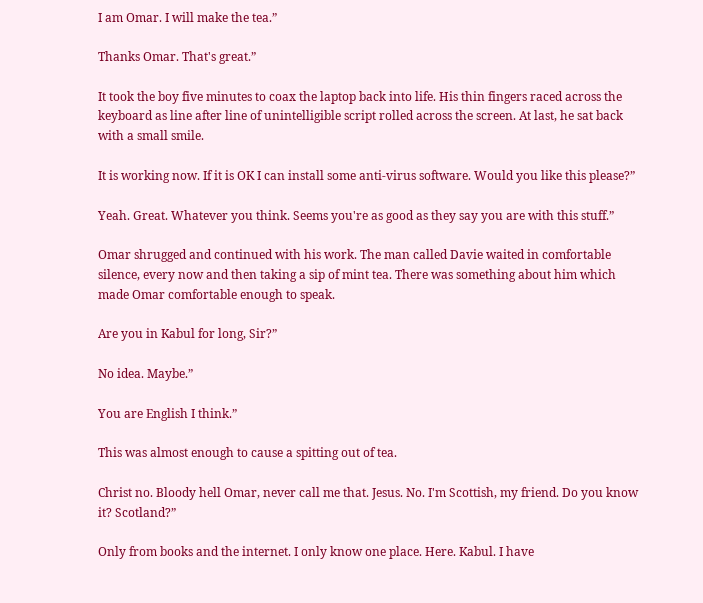I am Omar. I will make the tea.”

Thanks Omar. That's great.”

It took the boy five minutes to coax the laptop back into life. His thin fingers raced across the keyboard as line after line of unintelligible script rolled across the screen. At last, he sat back with a small smile.

It is working now. If it is OK I can install some anti-virus software. Would you like this please?”

Yeah. Great. Whatever you think. Seems you're as good as they say you are with this stuff.”

Omar shrugged and continued with his work. The man called Davie waited in comfortable silence, every now and then taking a sip of mint tea. There was something about him which made Omar comfortable enough to speak.

Are you in Kabul for long, Sir?”

No idea. Maybe.”

You are English I think.”

This was almost enough to cause a spitting out of tea.

Christ no. Bloody hell Omar, never call me that. Jesus. No. I'm Scottish, my friend. Do you know it? Scotland?”

Only from books and the internet. I only know one place. Here. Kabul. I have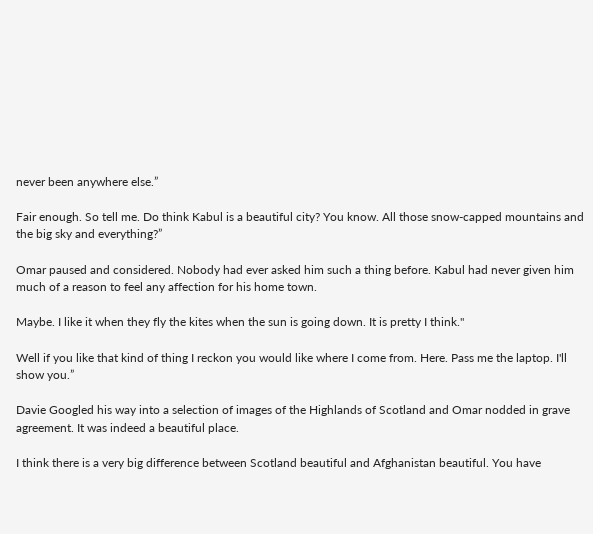never been anywhere else.”

Fair enough. So tell me. Do think Kabul is a beautiful city? You know. All those snow-capped mountains and the big sky and everything?”

Omar paused and considered. Nobody had ever asked him such a thing before. Kabul had never given him much of a reason to feel any affection for his home town.

Maybe. I like it when they fly the kites when the sun is going down. It is pretty I think."

Well if you like that kind of thing I reckon you would like where I come from. Here. Pass me the laptop. I'll show you.”

Davie Googled his way into a selection of images of the Highlands of Scotland and Omar nodded in grave agreement. It was indeed a beautiful place.

I think there is a very big difference between Scotland beautiful and Afghanistan beautiful. You have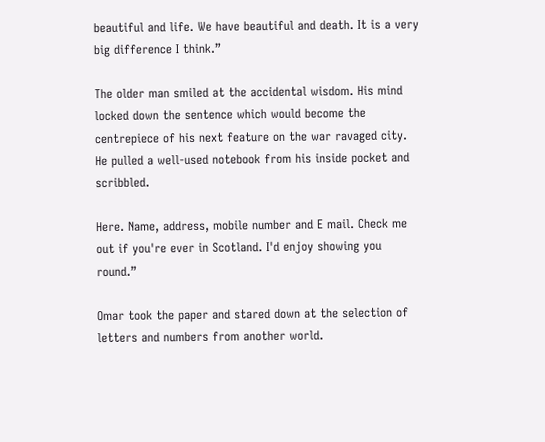beautiful and life. We have beautiful and death. It is a very big difference I think.”

The older man smiled at the accidental wisdom. His mind locked down the sentence which would become the centrepiece of his next feature on the war ravaged city. He pulled a well-used notebook from his inside pocket and scribbled.

Here. Name, address, mobile number and E mail. Check me out if you're ever in Scotland. I'd enjoy showing you round.”

Omar took the paper and stared down at the selection of letters and numbers from another world.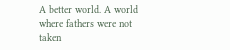A better world. A world where fathers were not taken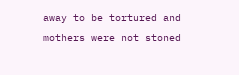away to be tortured and mothers were not stoned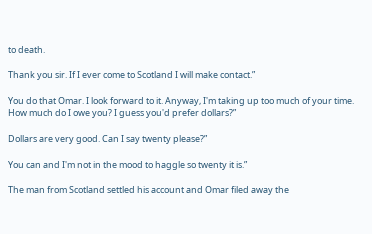to death.

Thank you sir. If I ever come to Scotland I will make contact.”

You do that Omar. I look forward to it. Anyway, I'm taking up too much of your time. How much do I owe you? I guess you'd prefer dollars?”

Dollars are very good. Can I say twenty please?”

You can and I'm not in the mood to haggle so twenty it is.”

The man from Scotland settled his account and Omar filed away the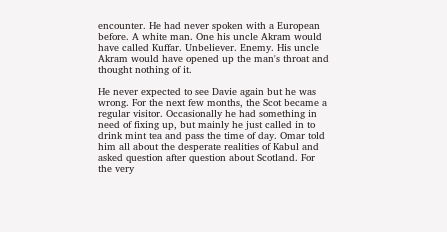encounter. He had never spoken with a European before. A white man. One his uncle Akram would have called Kuffar. Unbeliever. Enemy. His uncle Akram would have opened up the man's throat and thought nothing of it.

He never expected to see Davie again but he was wrong. For the next few months, the Scot became a regular visitor. Occasionally he had something in need of fixing up, but mainly he just called in to drink mint tea and pass the time of day. Omar told him all about the desperate realities of Kabul and asked question after question about Scotland. For the very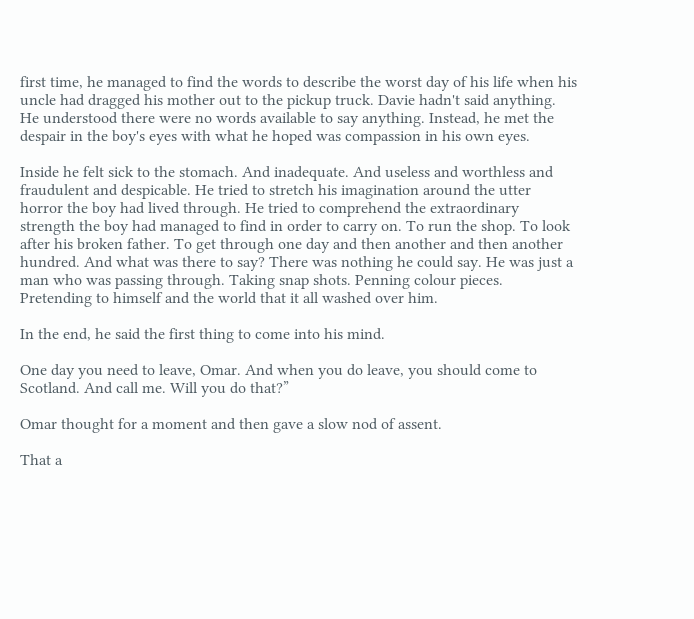first time, he managed to find the words to describe the worst day of his life when his uncle had dragged his mother out to the pickup truck. Davie hadn't said anything. He understood there were no words available to say anything. Instead, he met the despair in the boy's eyes with what he hoped was compassion in his own eyes.

Inside he felt sick to the stomach. And inadequate. And useless and worthless and fraudulent and despicable. He tried to stretch his imagination around the utter horror the boy had lived through. He tried to comprehend the extraordinary strength the boy had managed to find in order to carry on. To run the shop. To look after his broken father. To get through one day and then another and then another hundred. And what was there to say? There was nothing he could say. He was just a man who was passing through. Taking snap shots. Penning colour pieces. Pretending to himself and the world that it all washed over him.

In the end, he said the first thing to come into his mind.

One day you need to leave, Omar. And when you do leave, you should come to Scotland. And call me. Will you do that?”

Omar thought for a moment and then gave a slow nod of assent.

That a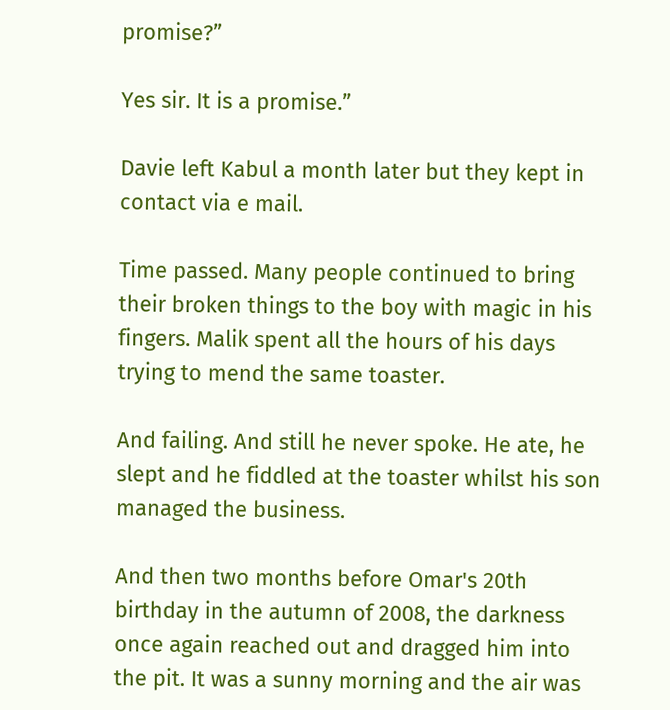promise?”

Yes sir. It is a promise.”

Davie left Kabul a month later but they kept in contact via e mail.

Time passed. Many people continued to bring their broken things to the boy with magic in his fingers. Malik spent all the hours of his days trying to mend the same toaster.

And failing. And still he never spoke. He ate, he slept and he fiddled at the toaster whilst his son managed the business.

And then two months before Omar's 20th birthday in the autumn of 2008, the darkness once again reached out and dragged him into the pit. It was a sunny morning and the air was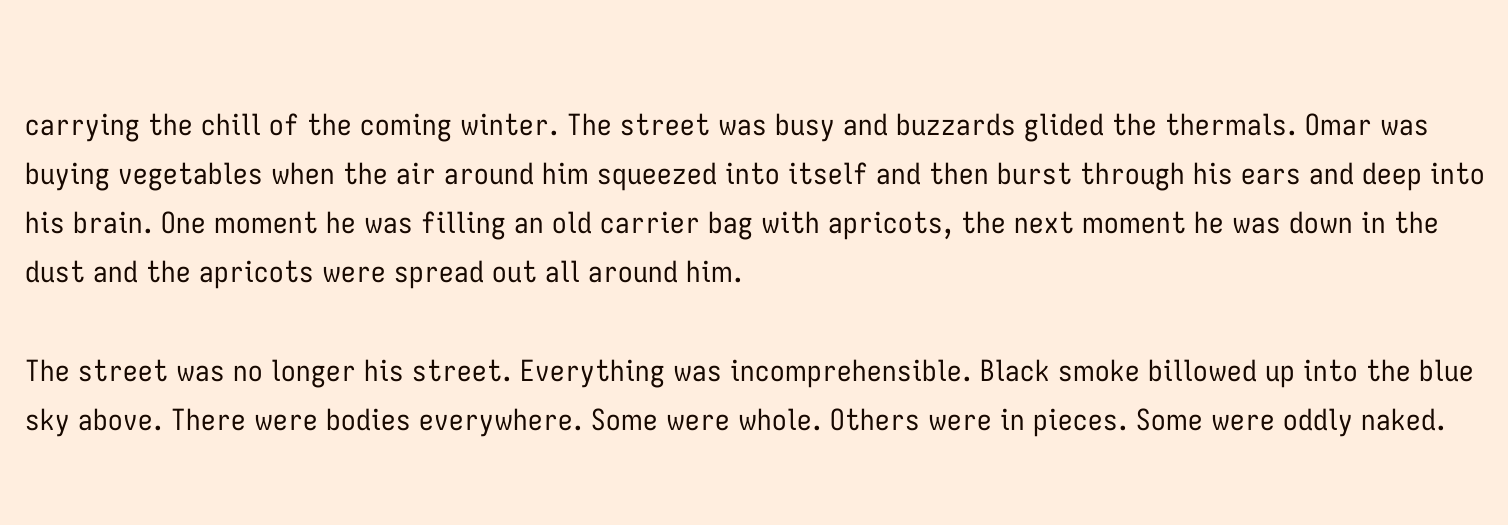carrying the chill of the coming winter. The street was busy and buzzards glided the thermals. Omar was buying vegetables when the air around him squeezed into itself and then burst through his ears and deep into his brain. One moment he was filling an old carrier bag with apricots, the next moment he was down in the dust and the apricots were spread out all around him.

The street was no longer his street. Everything was incomprehensible. Black smoke billowed up into the blue sky above. There were bodies everywhere. Some were whole. Others were in pieces. Some were oddly naked.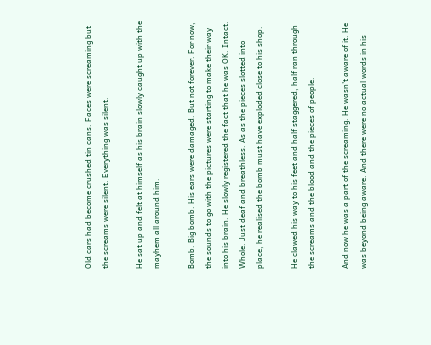Old cars had become crushed tin cans. Faces were screaming but the screams were silent. Everything was silent.

He sat up and felt at himself as his brain slowly caught up with the mayhem all around him.

Bomb. Big bomb. His ears were damaged. But not forever. For now, the sounds to go with the pictures were starting to make their way into his brain. He slowly registered the fact that he was OK. Intact. Whole. Just deaf and breathless. As as the pieces slotted into place, he realised the bomb must have exploded close to his shop.

He clawed his way to his feet and half staggered, half ran through the screams and the blood and the pieces of people.

And now he was a part of the screaming. He wasn't aware of it. He was beyond being aware. And there were no actual words in his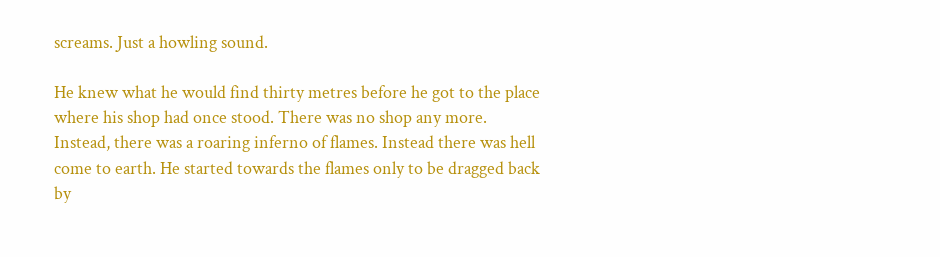screams. Just a howling sound.

He knew what he would find thirty metres before he got to the place where his shop had once stood. There was no shop any more. Instead, there was a roaring inferno of flames. Instead there was hell come to earth. He started towards the flames only to be dragged back by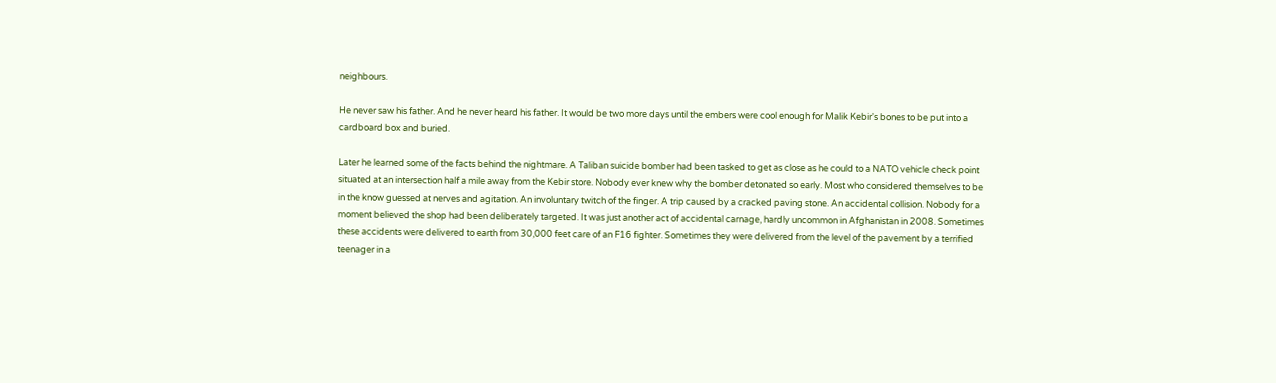neighbours.

He never saw his father. And he never heard his father. It would be two more days until the embers were cool enough for Malik Kebir's bones to be put into a cardboard box and buried.

Later he learned some of the facts behind the nightmare. A Taliban suicide bomber had been tasked to get as close as he could to a NATO vehicle check point situated at an intersection half a mile away from the Kebir store. Nobody ever knew why the bomber detonated so early. Most who considered themselves to be in the know guessed at nerves and agitation. An involuntary twitch of the finger. A trip caused by a cracked paving stone. An accidental collision. Nobody for a moment believed the shop had been deliberately targeted. It was just another act of accidental carnage, hardly uncommon in Afghanistan in 2008. Sometimes these accidents were delivered to earth from 30,000 feet care of an F16 fighter. Sometimes they were delivered from the level of the pavement by a terrified teenager in a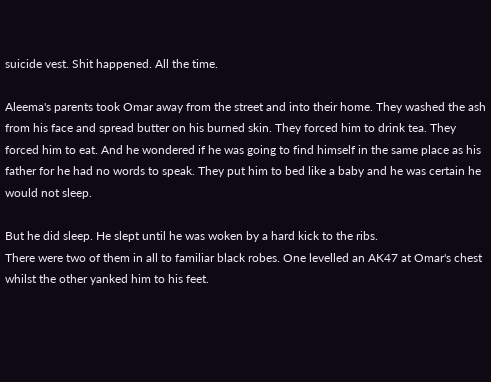suicide vest. Shit happened. All the time.

Aleema's parents took Omar away from the street and into their home. They washed the ash from his face and spread butter on his burned skin. They forced him to drink tea. They forced him to eat. And he wondered if he was going to find himself in the same place as his father for he had no words to speak. They put him to bed like a baby and he was certain he would not sleep.

But he did sleep. He slept until he was woken by a hard kick to the ribs.
There were two of them in all to familiar black robes. One levelled an AK47 at Omar's chest whilst the other yanked him to his feet.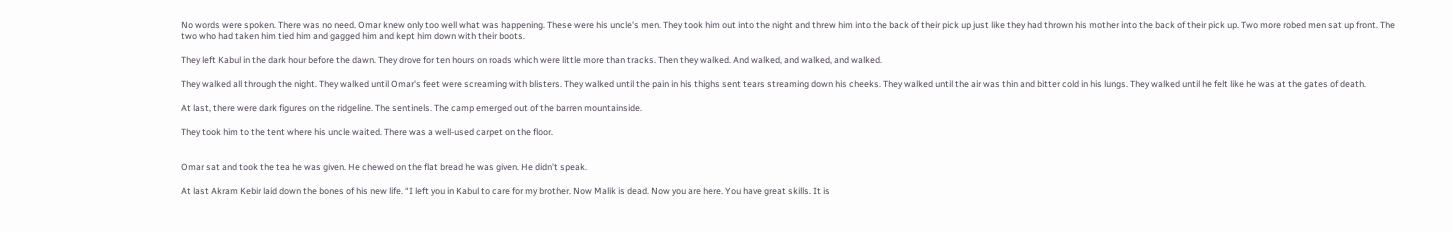No words were spoken. There was no need. Omar knew only too well what was happening. These were his uncle's men. They took him out into the night and threw him into the back of their pick up just like they had thrown his mother into the back of their pick up. Two more robed men sat up front. The two who had taken him tied him and gagged him and kept him down with their boots.

They left Kabul in the dark hour before the dawn. They drove for ten hours on roads which were little more than tracks. Then they walked. And walked, and walked, and walked.

They walked all through the night. They walked until Omar's feet were screaming with blisters. They walked until the pain in his thighs sent tears streaming down his cheeks. They walked until the air was thin and bitter cold in his lungs. They walked until he felt like he was at the gates of death.

At last, there were dark figures on the ridgeline. The sentinels. The camp emerged out of the barren mountainside.

They took him to the tent where his uncle waited. There was a well-used carpet on the floor.


Omar sat and took the tea he was given. He chewed on the flat bread he was given. He didn't speak.

At last Akram Kebir laid down the bones of his new life. “I left you in Kabul to care for my brother. Now Malik is dead. Now you are here. You have great skills. It is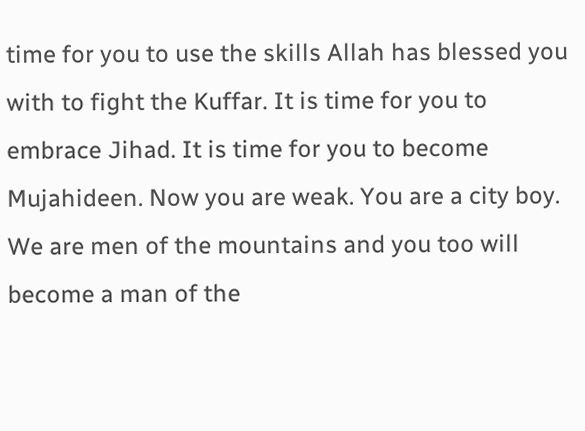time for you to use the skills Allah has blessed you with to fight the Kuffar. It is time for you to embrace Jihad. It is time for you to become Mujahideen. Now you are weak. You are a city boy. We are men of the mountains and you too will become a man of the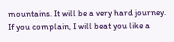mountains. It will be a very hard journey. If you complain, I will beat you like a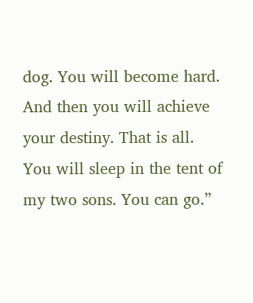dog. You will become hard. And then you will achieve your destiny. That is all. You will sleep in the tent of my two sons. You can go.”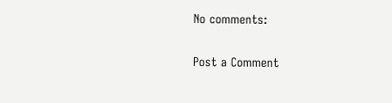No comments:

Post a Comment